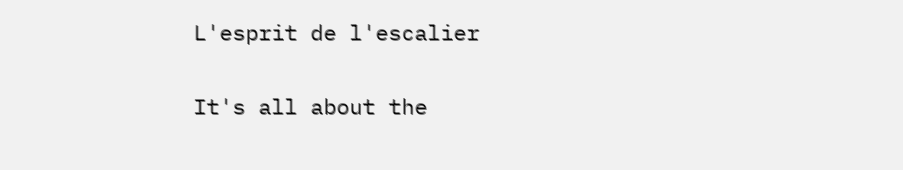L'esprit de l'escalier

It's all about the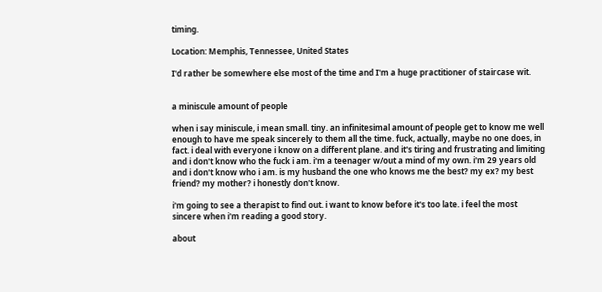timing.

Location: Memphis, Tennessee, United States

I'd rather be somewhere else most of the time and I'm a huge practitioner of staircase wit.


a miniscule amount of people

when i say miniscule, i mean small. tiny. an infinitesimal amount of people get to know me well enough to have me speak sincerely to them all the time. fuck, actually, maybe no one does, in fact. i deal with everyone i know on a different plane. and it's tiring and frustrating and limiting and i don't know who the fuck i am. i'm a teenager w/out a mind of my own. i'm 29 years old and i don't know who i am. is my husband the one who knows me the best? my ex? my best friend? my mother? i honestly don't know.

i'm going to see a therapist to find out. i want to know before it's too late. i feel the most sincere when i'm reading a good story.

about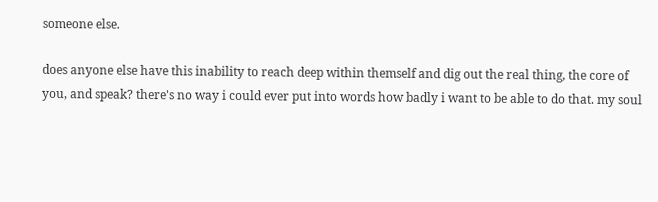someone else.

does anyone else have this inability to reach deep within themself and dig out the real thing, the core of you, and speak? there's no way i could ever put into words how badly i want to be able to do that. my soul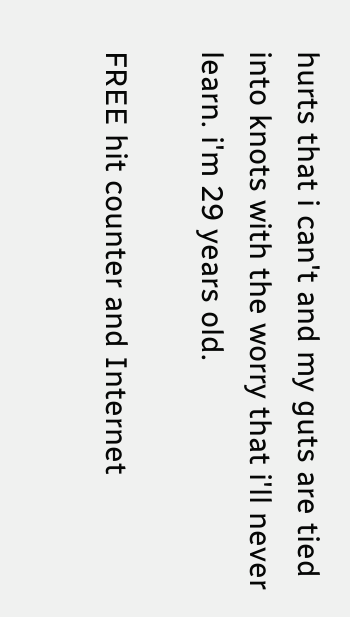hurts that i can't and my guts are tied into knots with the worry that i'll never learn. i'm 29 years old.

FREE hit counter and Internet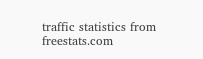traffic statistics from freestats.com